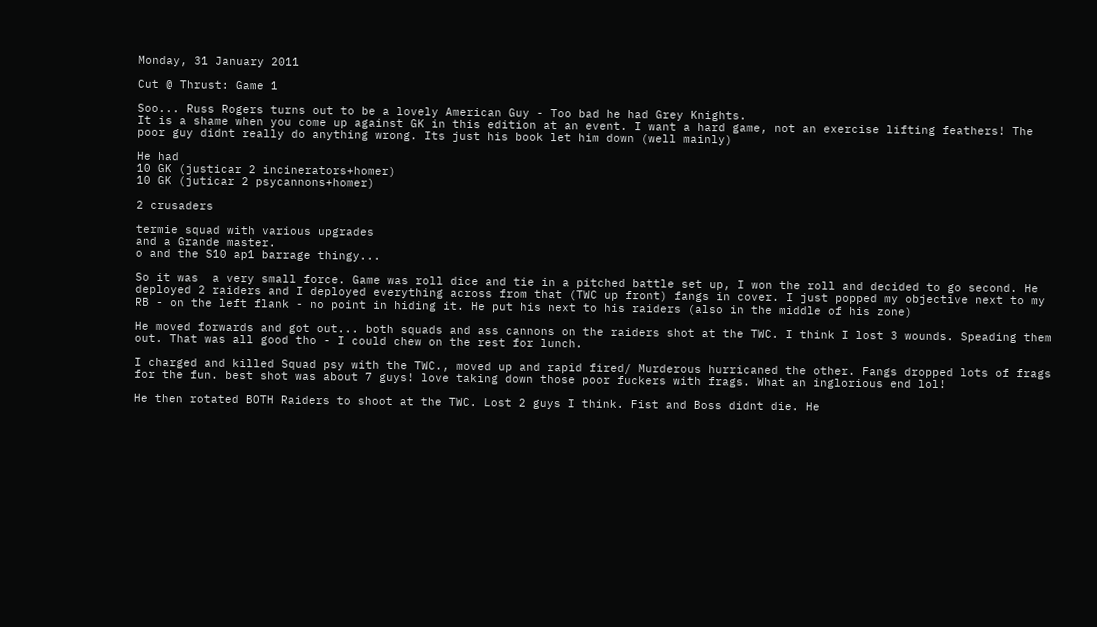Monday, 31 January 2011

Cut @ Thrust: Game 1

Soo... Russ Rogers turns out to be a lovely American Guy - Too bad he had Grey Knights.
It is a shame when you come up against GK in this edition at an event. I want a hard game, not an exercise lifting feathers! The poor guy didnt really do anything wrong. Its just his book let him down (well mainly)

He had
10 GK (justicar 2 incinerators+homer)
10 GK (juticar 2 psycannons+homer)

2 crusaders

termie squad with various upgrades
and a Grande master.
o and the S10 ap1 barrage thingy...

So it was  a very small force. Game was roll dice and tie in a pitched battle set up, I won the roll and decided to go second. He deployed 2 raiders and I deployed everything across from that (TWC up front) fangs in cover. I just popped my objective next to my RB - on the left flank - no point in hiding it. He put his next to his raiders (also in the middle of his zone)

He moved forwards and got out... both squads and ass cannons on the raiders shot at the TWC. I think I lost 3 wounds. Speading them out. That was all good tho - I could chew on the rest for lunch.

I charged and killed Squad psy with the TWC., moved up and rapid fired/ Murderous hurricaned the other. Fangs dropped lots of frags for the fun. best shot was about 7 guys! love taking down those poor fuckers with frags. What an inglorious end lol!

He then rotated BOTH Raiders to shoot at the TWC. Lost 2 guys I think. Fist and Boss didnt die. He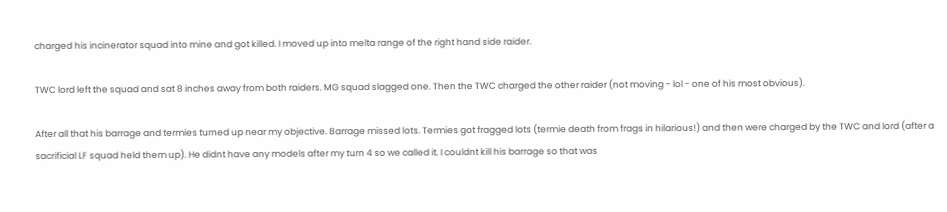charged his incinerator squad into mine and got killed. I moved up into melta range of the right hand side raider.

TWC lord left the squad and sat 8 inches away from both raiders. MG squad slagged one. Then the TWC charged the other raider (not moving - lol - one of his most obvious).

After all that his barrage and termies turned up near my objective. Barrage missed lots. Termies got fragged lots (termie death from frags in hilarious!) and then were charged by the TWC and lord (after a sacrificial LF squad held them up). He didnt have any models after my turn 4 so we called it. I couldnt kill his barrage so that was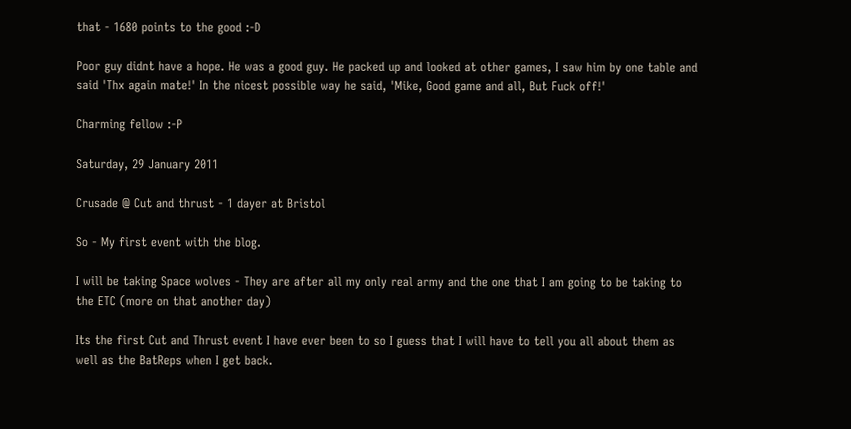that - 1680 points to the good :-D

Poor guy didnt have a hope. He was a good guy. He packed up and looked at other games, I saw him by one table and said 'Thx again mate!' In the nicest possible way he said, 'Mike, Good game and all, But Fuck off!'

Charming fellow :-P

Saturday, 29 January 2011

Crusade @ Cut and thrust - 1 dayer at Bristol

So - My first event with the blog.

I will be taking Space wolves - They are after all my only real army and the one that I am going to be taking to the ETC (more on that another day)

Its the first Cut and Thrust event I have ever been to so I guess that I will have to tell you all about them as well as the BatReps when I get back.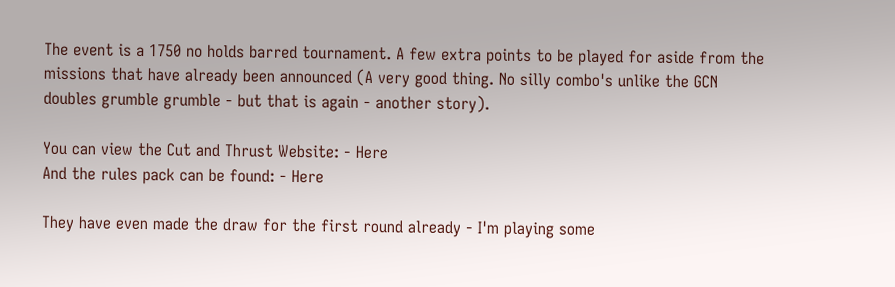The event is a 1750 no holds barred tournament. A few extra points to be played for aside from the missions that have already been announced (A very good thing. No silly combo's unlike the GCN doubles grumble grumble - but that is again - another story).

You can view the Cut and Thrust Website: - Here
And the rules pack can be found: - Here

They have even made the draw for the first round already - I'm playing some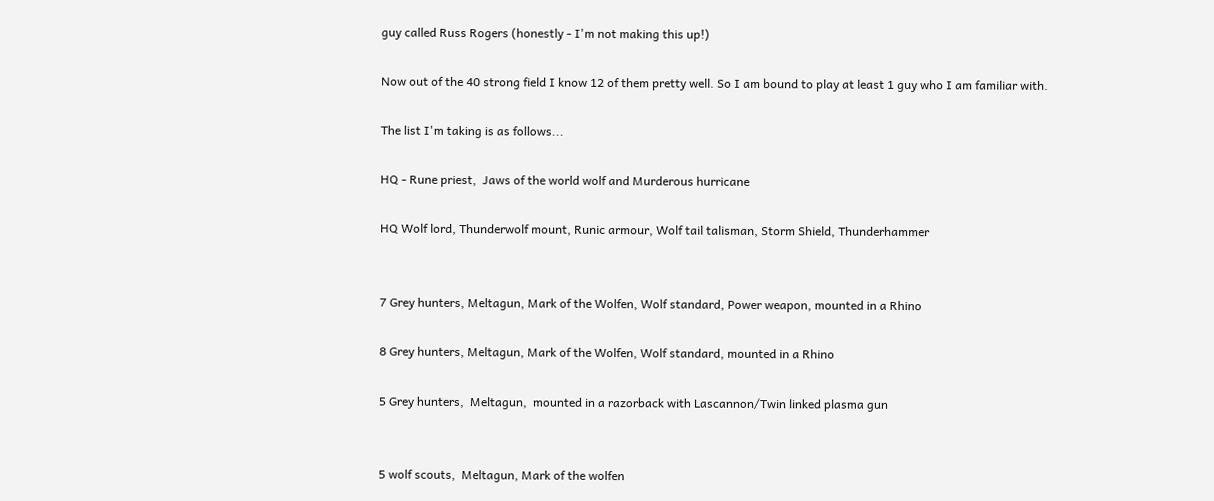guy called Russ Rogers (honestly - I'm not making this up!)

Now out of the 40 strong field I know 12 of them pretty well. So I am bound to play at least 1 guy who I am familiar with.

The list I'm taking is as follows...

HQ - Rune priest,  Jaws of the world wolf and Murderous hurricane

HQ Wolf lord, Thunderwolf mount, Runic armour, Wolf tail talisman, Storm Shield, Thunderhammer


7 Grey hunters, Meltagun, Mark of the Wolfen, Wolf standard, Power weapon, mounted in a Rhino

8 Grey hunters, Meltagun, Mark of the Wolfen, Wolf standard, mounted in a Rhino

5 Grey hunters,  Meltagun,  mounted in a razorback with Lascannon/Twin linked plasma gun


5 wolf scouts,  Meltagun, Mark of the wolfen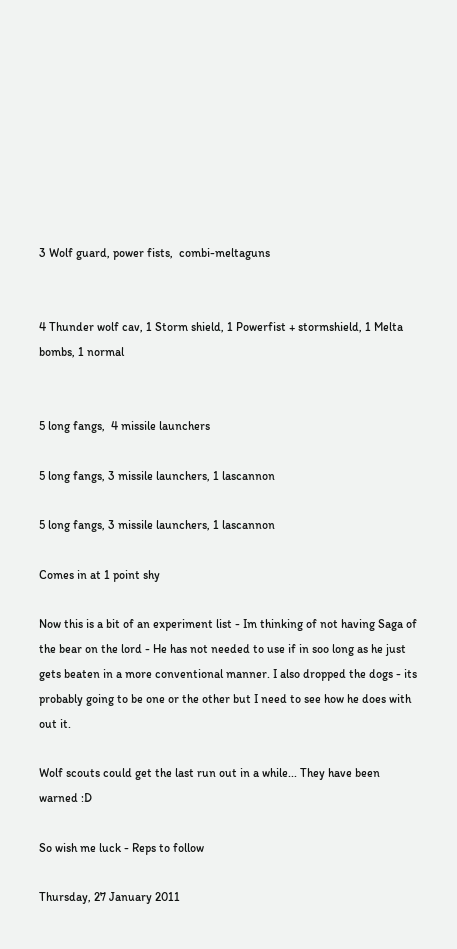3 Wolf guard, power fists,  combi-meltaguns


4 Thunder wolf cav, 1 Storm shield, 1 Powerfist + stormshield, 1 Melta bombs, 1 normal


5 long fangs,  4 missile launchers

5 long fangs, 3 missile launchers, 1 lascannon

5 long fangs, 3 missile launchers, 1 lascannon

Comes in at 1 point shy

Now this is a bit of an experiment list - Im thinking of not having Saga of the bear on the lord - He has not needed to use if in soo long as he just gets beaten in a more conventional manner. I also dropped the dogs - its probably going to be one or the other but I need to see how he does with out it.

Wolf scouts could get the last run out in a while... They have been warned :D

So wish me luck - Reps to follow

Thursday, 27 January 2011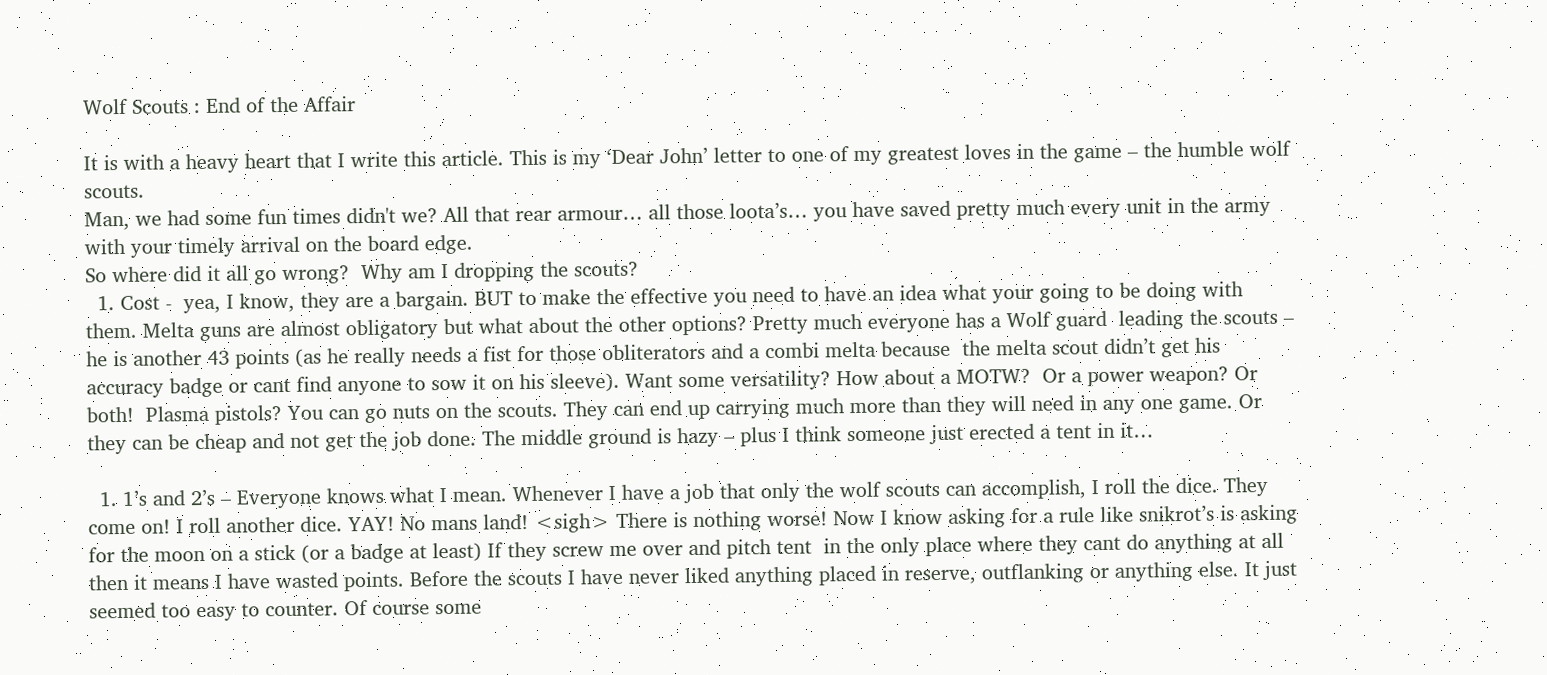Wolf Scouts : End of the Affair

It is with a heavy heart that I write this article. This is my ‘Dear John’ letter to one of my greatest loves in the game – the humble wolf scouts.
Man, we had some fun times didn't we? All that rear armour… all those loota’s… you have saved pretty much every unit in the army with your timely arrival on the board edge.
So where did it all go wrong?  Why am I dropping the scouts?
  1. Cost -  yea, I know, they are a bargain. BUT to make the effective you need to have an idea what your going to be doing with them. Melta guns are almost obligatory but what about the other options? Pretty much everyone has a Wolf guard  leading the scouts – he is another 43 points (as he really needs a fist for those obliterators and a combi melta because  the melta scout didn’t get his accuracy badge or cant find anyone to sow it on his sleeve). Want some versatility? How about a MOTW?  Or a power weapon? Or both!  Plasma pistols? You can go nuts on the scouts. They can end up carrying much more than they will need in any one game. Or they can be cheap and not get the job done. The middle ground is hazy – plus I think someone just erected a tent in it…

  1. 1’s and 2’s – Everyone knows what I mean. Whenever I have a job that only the wolf scouts can accomplish, I roll the dice. They come on! I roll another dice. YAY! No mans land! <sigh> There is nothing worse! Now I know asking for a rule like snikrot’s is asking for the moon on a stick (or a badge at least) If they screw me over and pitch tent  in the only place where they cant do anything at all then it means I have wasted points. Before the scouts I have never liked anything placed in reserve, outflanking or anything else. It just seemed too easy to counter. Of course some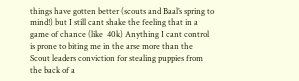things have gotten better (scouts and Baal’s spring to mind!) but I still cant shake the feeling that in a game of chance (like  40k) Anything I cant control is prone to biting me in the arse more than the Scout leaders conviction for stealing puppies from the back of a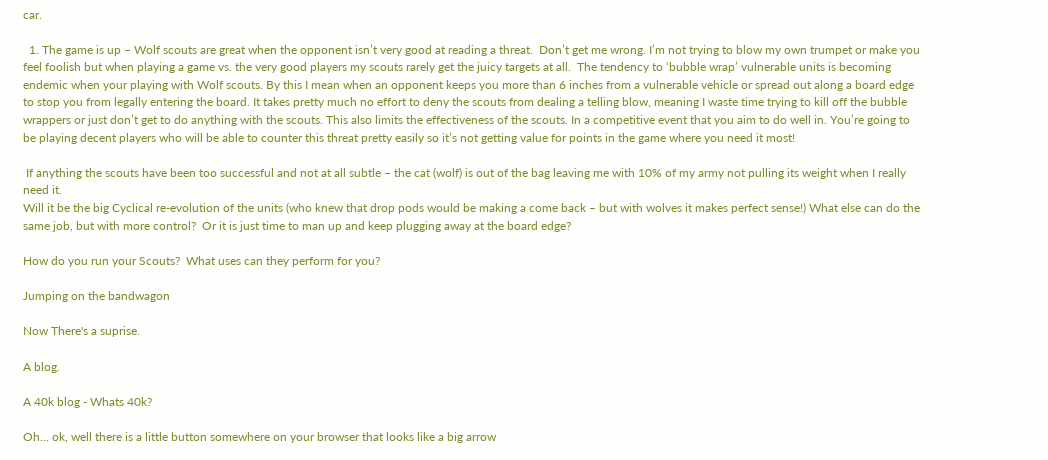car.

  1. The game is up – Wolf scouts are great when the opponent isn’t very good at reading a threat.  Don’t get me wrong. I’m not trying to blow my own trumpet or make you feel foolish but when playing a game vs. the very good players my scouts rarely get the juicy targets at all.  The tendency to ‘bubble wrap’ vulnerable units is becoming endemic when your playing with Wolf scouts. By this I mean when an opponent keeps you more than 6 inches from a vulnerable vehicle or spread out along a board edge to stop you from legally entering the board. It takes pretty much no effort to deny the scouts from dealing a telling blow, meaning I waste time trying to kill off the bubble wrappers or just don’t get to do anything with the scouts. This also limits the effectiveness of the scouts. In a competitive event that you aim to do well in. You’re going to be playing decent players who will be able to counter this threat pretty easily so it’s not getting value for points in the game where you need it most!

 If anything the scouts have been too successful and not at all subtle – the cat (wolf) is out of the bag leaving me with 10% of my army not pulling its weight when I really need it.
Will it be the big Cyclical re-evolution of the units (who knew that drop pods would be making a come back – but with wolves it makes perfect sense!) What else can do the same job, but with more control?  Or it is just time to man up and keep plugging away at the board edge?

How do you run your Scouts?  What uses can they perform for you?

Jumping on the bandwagon

Now There's a suprise.

A blog.

A 40k blog - Whats 40k?

Oh... ok, well there is a little button somewhere on your browser that looks like a big arrow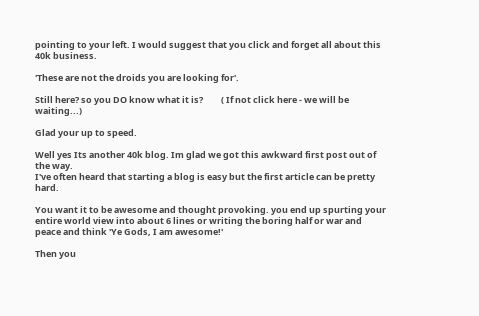pointing to your left. I would suggest that you click and forget all about this 40k business.

'These are not the droids you are looking for'.

Still here? so you DO know what it is?         ( If not click here - we will be waiting...)

Glad your up to speed.

Well yes Its another 40k blog. Im glad we got this awkward first post out of the way.
I've often heard that starting a blog is easy but the first article can be pretty hard.

You want it to be awesome and thought provoking. you end up spurting your entire world view into about 6 lines or writing the boring half or war and peace and think 'Ye Gods, I am awesome!'

Then you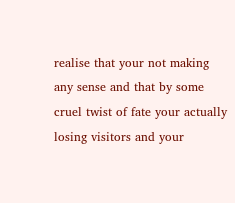realise that your not making any sense and that by some cruel twist of fate your actually losing visitors and your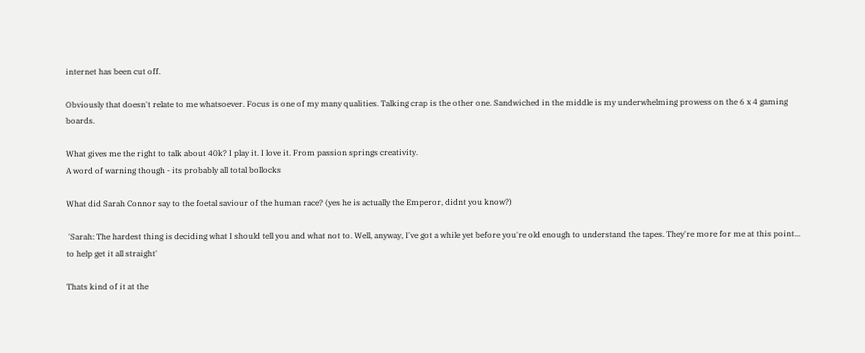internet has been cut off.

Obviously that doesn't relate to me whatsoever. Focus is one of my many qualities. Talking crap is the other one. Sandwiched in the middle is my underwhelming prowess on the 6 x 4 gaming boards.

What gives me the right to talk about 40k? I play it. I love it. From passion springs creativity.
A word of warning though - its probably all total bollocks

What did Sarah Connor say to the foetal saviour of the human race? (yes he is actually the Emperor, didnt you know?)

 'Sarah: The hardest thing is deciding what I should tell you and what not to. Well, anyway, I've got a while yet before you're old enough to understand the tapes. They're more for me at this point... to help get it all straight'

Thats kind of it at the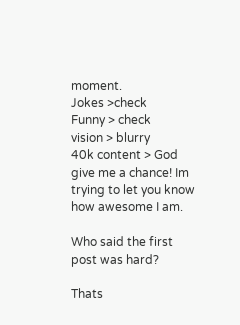moment.
Jokes >check
Funny > check
vision > blurry
40k content > God give me a chance! Im trying to let you know how awesome I am.

Who said the first post was hard?

Thats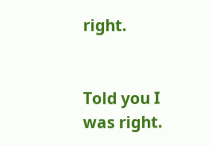right.


Told you I was right.